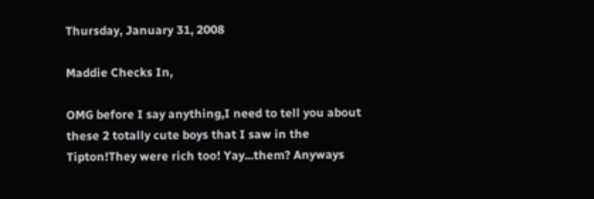Thursday, January 31, 2008

Maddie Checks In,

OMG before I say anything,I need to tell you about these 2 totally cute boys that I saw in the Tipton!They were rich too! Yay...them? Anyways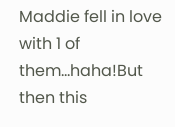Maddie fell in love with 1 of them...haha!But then this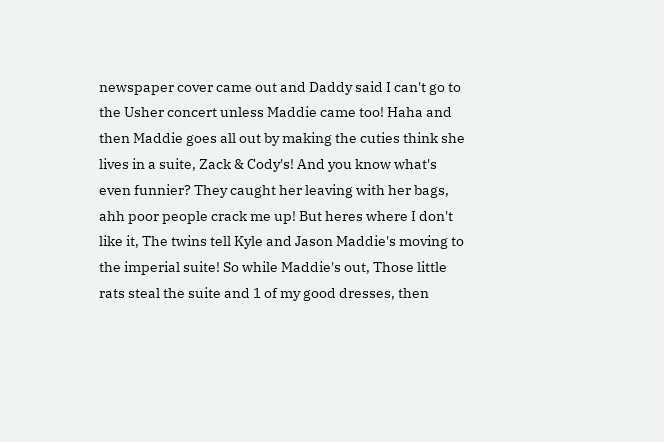newspaper cover came out and Daddy said I can't go to the Usher concert unless Maddie came too! Haha and then Maddie goes all out by making the cuties think she lives in a suite, Zack & Cody's! And you know what's even funnier? They caught her leaving with her bags, ahh poor people crack me up! But heres where I don't like it, The twins tell Kyle and Jason Maddie's moving to the imperial suite! So while Maddie's out, Those little rats steal the suite and 1 of my good dresses, then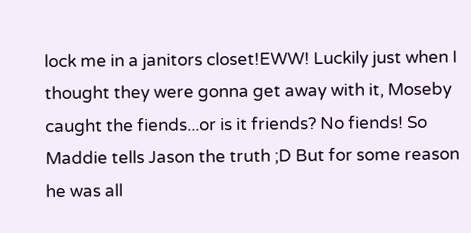lock me in a janitors closet!EWW! Luckily just when I thought they were gonna get away with it, Moseby caught the fiends...or is it friends? No fiends! So Maddie tells Jason the truth ;D But for some reason he was all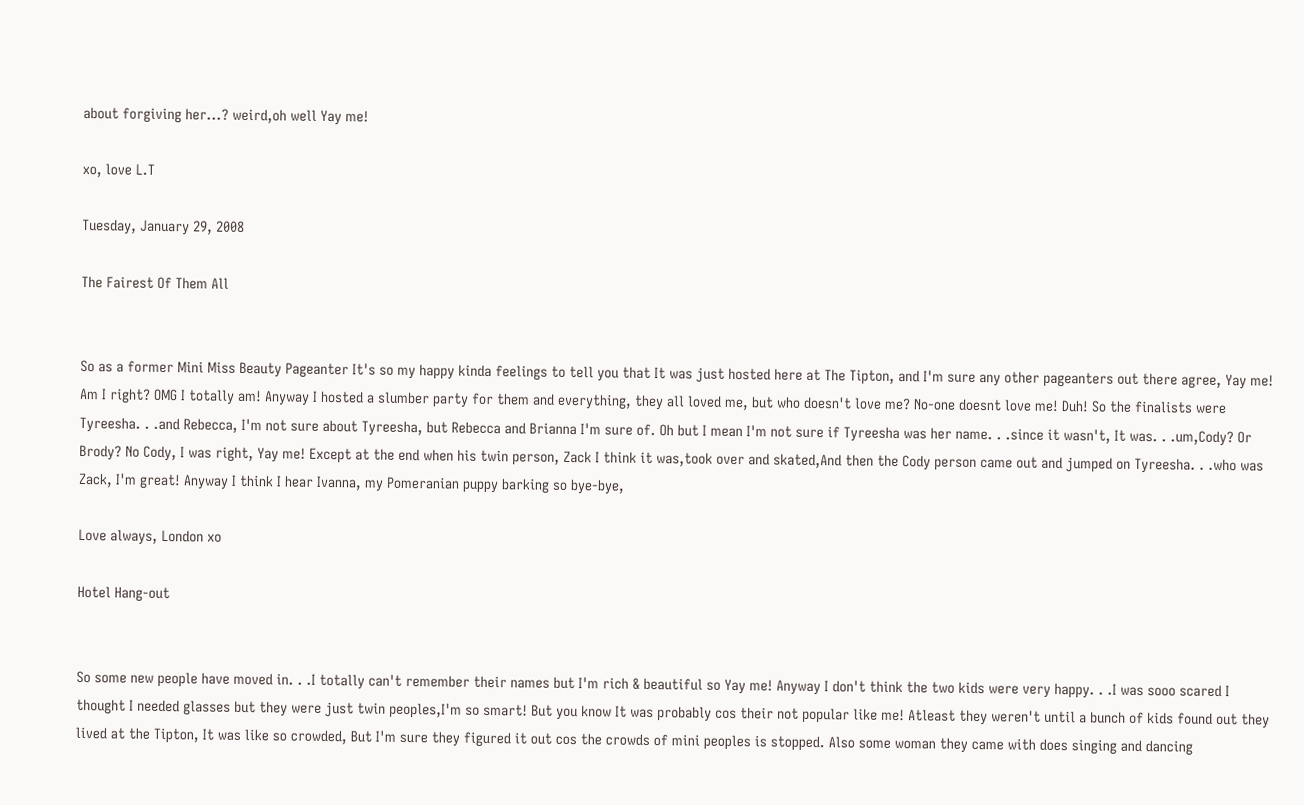about forgiving her...? weird,oh well Yay me!

xo, love L.T

Tuesday, January 29, 2008

The Fairest Of Them All


So as a former Mini Miss Beauty Pageanter It's so my happy kinda feelings to tell you that It was just hosted here at The Tipton, and I'm sure any other pageanters out there agree, Yay me! Am I right? OMG I totally am! Anyway I hosted a slumber party for them and everything, they all loved me, but who doesn't love me? No-one doesnt love me! Duh! So the finalists were Tyreesha. . .and Rebecca, I'm not sure about Tyreesha, but Rebecca and Brianna I'm sure of. Oh but I mean I'm not sure if Tyreesha was her name. . .since it wasn't, It was. . .um,Cody? Or Brody? No Cody, I was right, Yay me! Except at the end when his twin person, Zack I think it was,took over and skated,And then the Cody person came out and jumped on Tyreesha. . .who was Zack, I'm great! Anyway I think I hear Ivanna, my Pomeranian puppy barking so bye-bye,

Love always, London xo

Hotel Hang-out


So some new people have moved in. . .I totally can't remember their names but I'm rich & beautiful so Yay me! Anyway I don't think the two kids were very happy. . .I was sooo scared I thought I needed glasses but they were just twin peoples,I'm so smart! But you know It was probably cos their not popular like me! Atleast they weren't until a bunch of kids found out they lived at the Tipton, It was like so crowded, But I'm sure they figured it out cos the crowds of mini peoples is stopped. Also some woman they came with does singing and dancing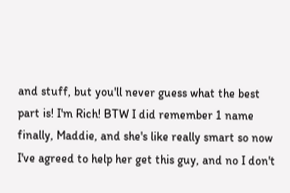and stuff, but you'll never guess what the best part is! I'm Rich! BTW I did remember 1 name finally, Maddie, and she's like really smart so now I've agreed to help her get this guy, and no I don't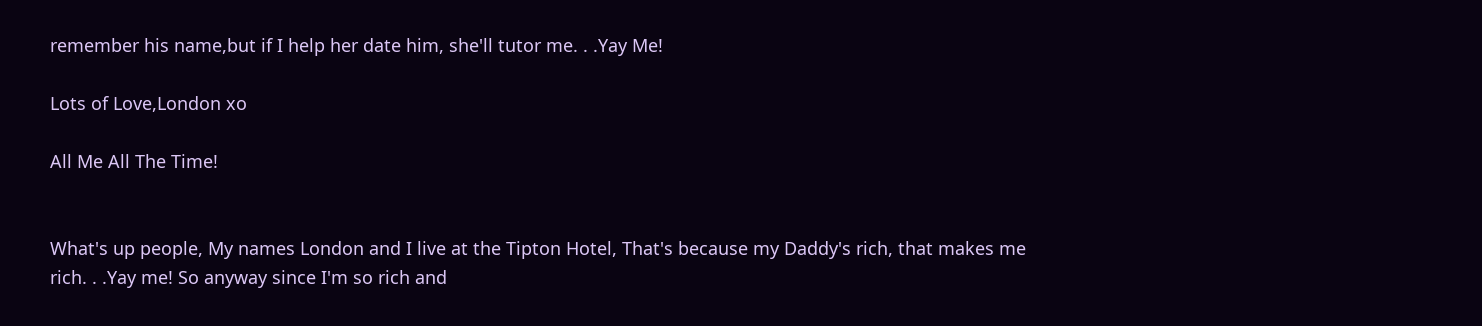remember his name,but if I help her date him, she'll tutor me. . .Yay Me!

Lots of Love,London xo

All Me All The Time!


What's up people, My names London and I live at the Tipton Hotel, That's because my Daddy's rich, that makes me rich. . .Yay me! So anyway since I'm so rich and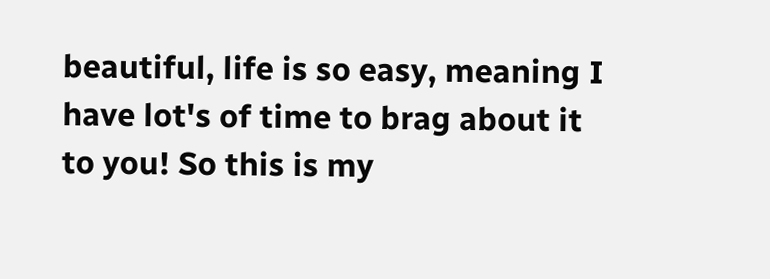beautiful, life is so easy, meaning I have lot's of time to brag about it to you! So this is my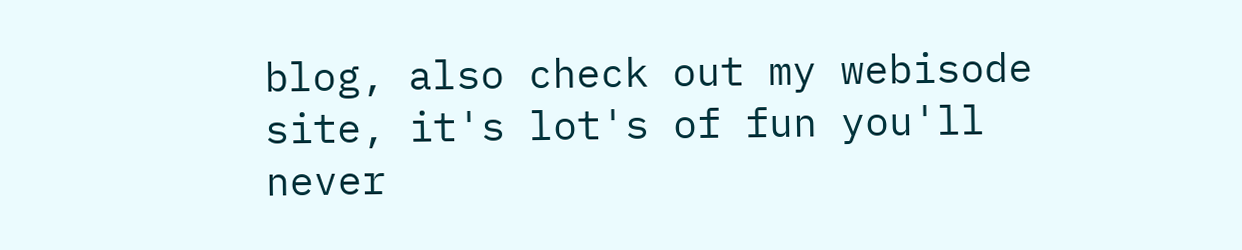blog, also check out my webisode site, it's lot's of fun you'll never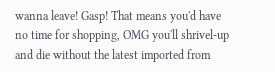wanna leave! Gasp! That means you'd have no time for shopping, OMG you'll shrivel-up and die without the latest imported from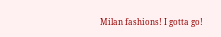Milan fashions! I gotta go!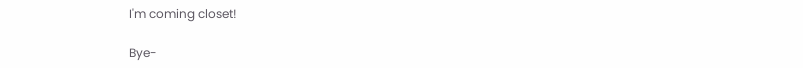I'm coming closet!

Bye-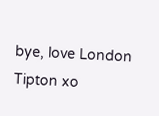bye, love London Tipton xo